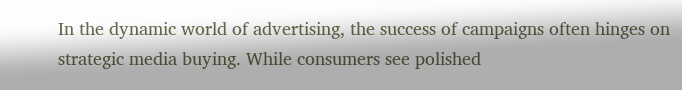In the dynamic world of advertising, the success of campaigns often hinges on strategic media buying. While consumers see polished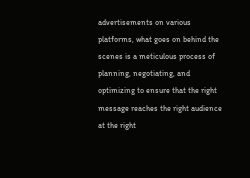advertisements on various platforms, what goes on behind the scenes is a meticulous process of planning, negotiating, and optimizing to ensure that the right message reaches the right audience at the right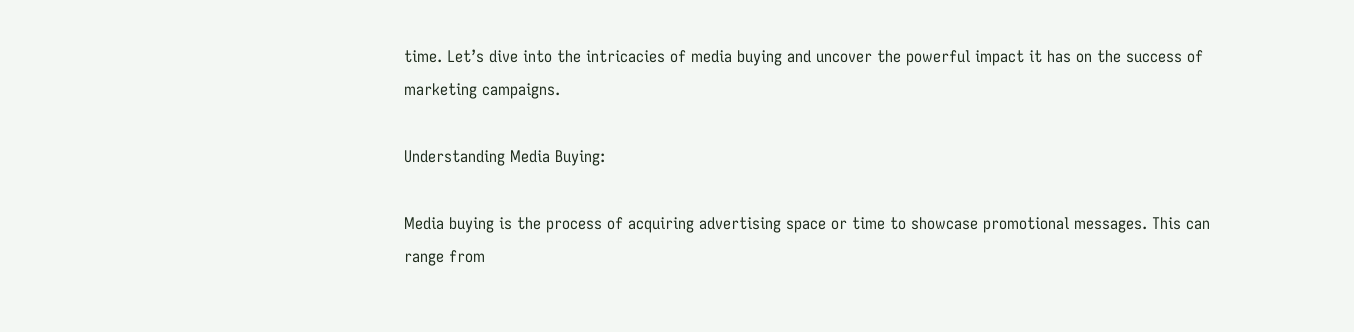time. Let’s dive into the intricacies of media buying and uncover the powerful impact it has on the success of marketing campaigns.

Understanding Media Buying:

Media buying is the process of acquiring advertising space or time to showcase promotional messages. This can range from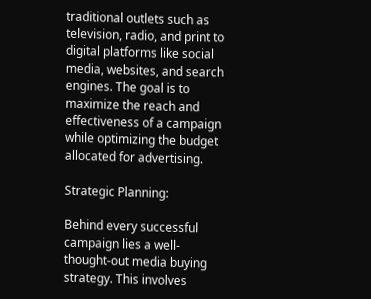traditional outlets such as television, radio, and print to digital platforms like social media, websites, and search engines. The goal is to maximize the reach and effectiveness of a campaign while optimizing the budget allocated for advertising.

Strategic Planning:

Behind every successful campaign lies a well-thought-out media buying strategy. This involves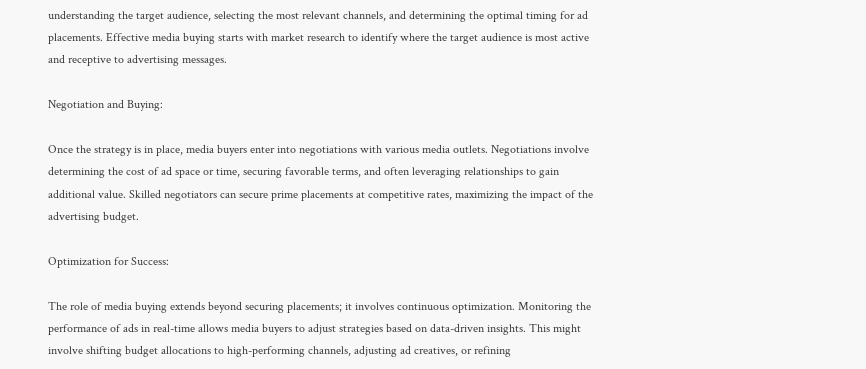understanding the target audience, selecting the most relevant channels, and determining the optimal timing for ad placements. Effective media buying starts with market research to identify where the target audience is most active and receptive to advertising messages.

Negotiation and Buying:

Once the strategy is in place, media buyers enter into negotiations with various media outlets. Negotiations involve determining the cost of ad space or time, securing favorable terms, and often leveraging relationships to gain additional value. Skilled negotiators can secure prime placements at competitive rates, maximizing the impact of the advertising budget.

Optimization for Success:

The role of media buying extends beyond securing placements; it involves continuous optimization. Monitoring the performance of ads in real-time allows media buyers to adjust strategies based on data-driven insights. This might involve shifting budget allocations to high-performing channels, adjusting ad creatives, or refining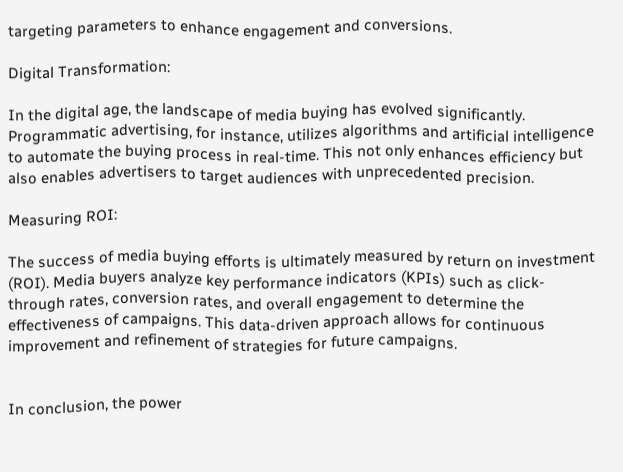targeting parameters to enhance engagement and conversions.

Digital Transformation:

In the digital age, the landscape of media buying has evolved significantly. Programmatic advertising, for instance, utilizes algorithms and artificial intelligence to automate the buying process in real-time. This not only enhances efficiency but also enables advertisers to target audiences with unprecedented precision.

Measuring ROI:

The success of media buying efforts is ultimately measured by return on investment (ROI). Media buyers analyze key performance indicators (KPIs) such as click-through rates, conversion rates, and overall engagement to determine the effectiveness of campaigns. This data-driven approach allows for continuous improvement and refinement of strategies for future campaigns.


In conclusion, the power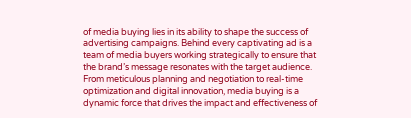of media buying lies in its ability to shape the success of advertising campaigns. Behind every captivating ad is a team of media buyers working strategically to ensure that the brand’s message resonates with the target audience. From meticulous planning and negotiation to real-time optimization and digital innovation, media buying is a dynamic force that drives the impact and effectiveness of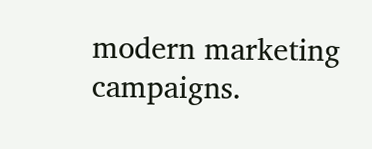modern marketing campaigns.